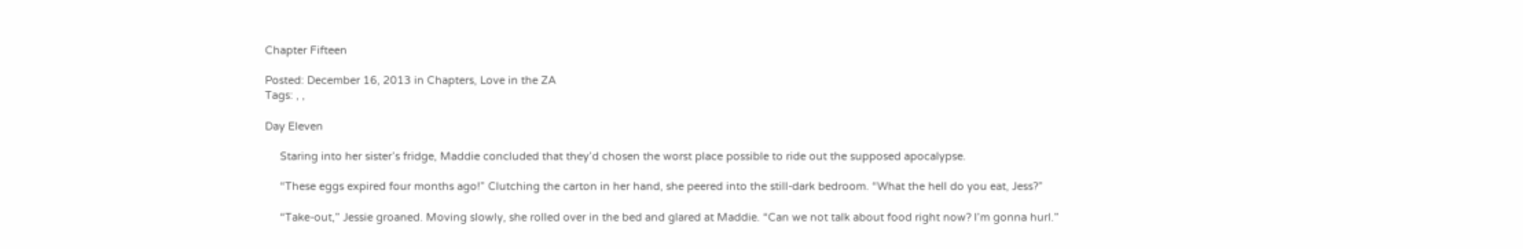Chapter Fifteen

Posted: December 16, 2013 in Chapters, Love in the ZA
Tags: , ,

Day Eleven

     Staring into her sister’s fridge, Maddie concluded that they’d chosen the worst place possible to ride out the supposed apocalypse.

     “These eggs expired four months ago!” Clutching the carton in her hand, she peered into the still-dark bedroom. “What the hell do you eat, Jess?”

     “Take-out,” Jessie groaned. Moving slowly, she rolled over in the bed and glared at Maddie. “Can we not talk about food right now? I’m gonna hurl.”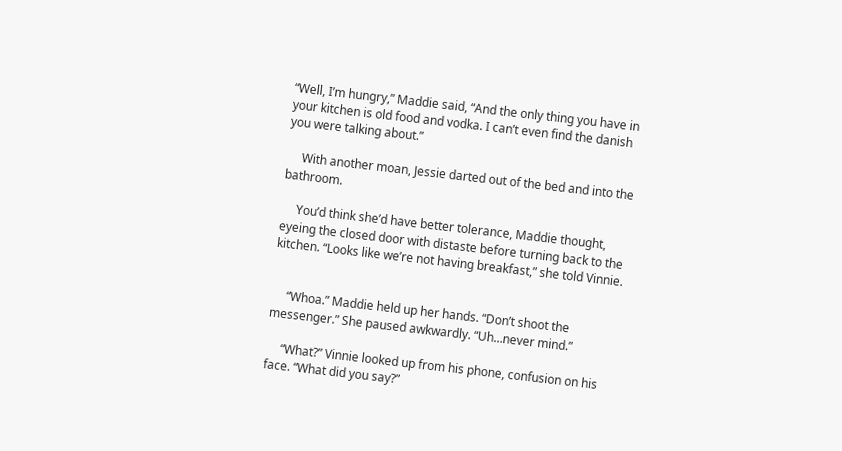“Well, I’m hungry,” Maddie said, “And the only thing you have in your kitchen is old food and vodka. I can’t even find the danish you were talking about.”

     With another moan, Jessie darted out of the bed and into the bathroom.

     You’d think she’d have better tolerance, Maddie thought, eyeing the closed door with distaste before turning back to the kitchen. “Looks like we’re not having breakfast,” she told Vinnie.


     “Whoa.” Maddie held up her hands. “Don’t shoot the messenger.” She paused awkwardly. “Uh…never mind.”

     “What?” Vinnie looked up from his phone, confusion on his face. “What did you say?”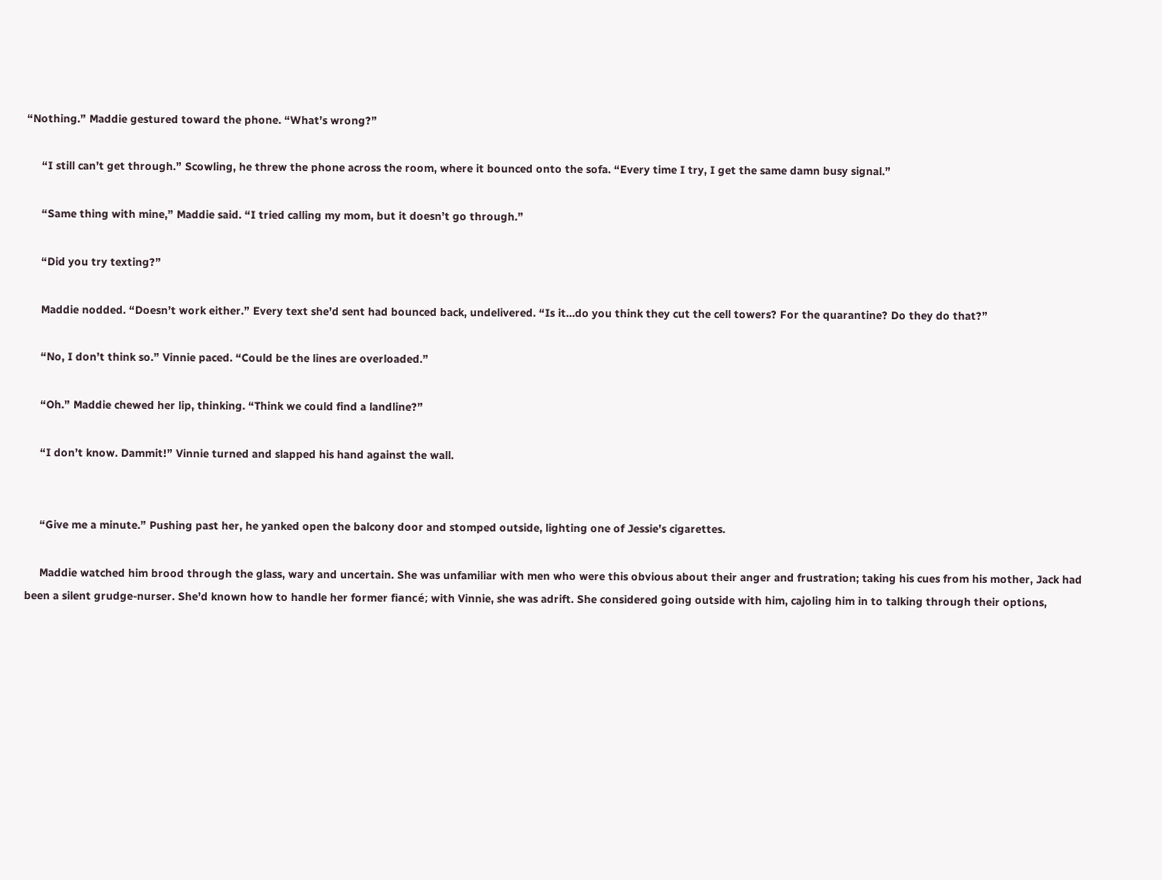“Nothing.” Maddie gestured toward the phone. “What’s wrong?”

     “I still can’t get through.” Scowling, he threw the phone across the room, where it bounced onto the sofa. “Every time I try, I get the same damn busy signal.”

     “Same thing with mine,” Maddie said. “I tried calling my mom, but it doesn’t go through.”

     “Did you try texting?”

     Maddie nodded. “Doesn’t work either.” Every text she’d sent had bounced back, undelivered. “Is it…do you think they cut the cell towers? For the quarantine? Do they do that?”

     “No, I don’t think so.” Vinnie paced. “Could be the lines are overloaded.”

     “Oh.” Maddie chewed her lip, thinking. “Think we could find a landline?”

     “I don’t know. Dammit!” Vinnie turned and slapped his hand against the wall.


     “Give me a minute.” Pushing past her, he yanked open the balcony door and stomped outside, lighting one of Jessie’s cigarettes.

     Maddie watched him brood through the glass, wary and uncertain. She was unfamiliar with men who were this obvious about their anger and frustration; taking his cues from his mother, Jack had been a silent grudge-nurser. She’d known how to handle her former fiancé; with Vinnie, she was adrift. She considered going outside with him, cajoling him in to talking through their options,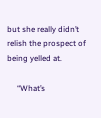but she really didn’t relish the prospect of being yelled at.

     “What’s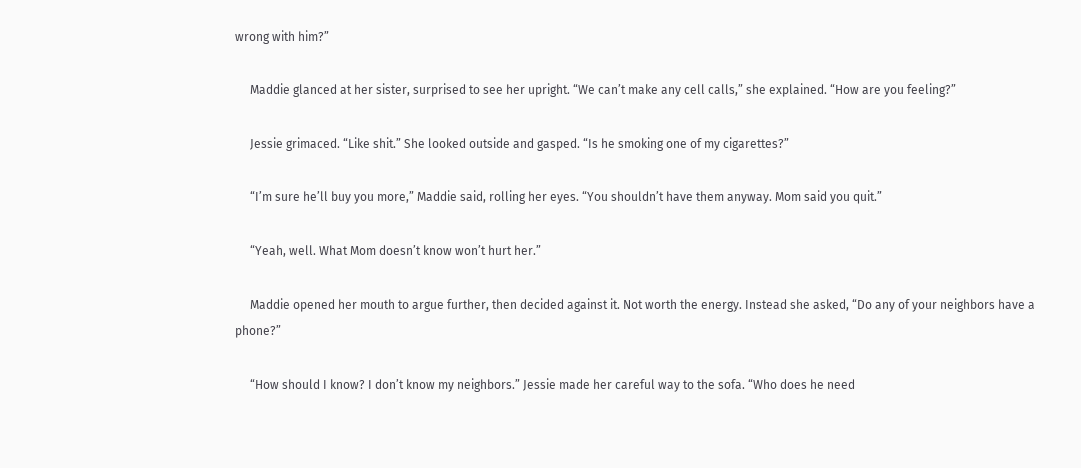wrong with him?”

     Maddie glanced at her sister, surprised to see her upright. “We can’t make any cell calls,” she explained. “How are you feeling?”

     Jessie grimaced. “Like shit.” She looked outside and gasped. “Is he smoking one of my cigarettes?”

     “I’m sure he’ll buy you more,” Maddie said, rolling her eyes. “You shouldn’t have them anyway. Mom said you quit.”

     “Yeah, well. What Mom doesn’t know won’t hurt her.”

     Maddie opened her mouth to argue further, then decided against it. Not worth the energy. Instead she asked, “Do any of your neighbors have a phone?”

     “How should I know? I don’t know my neighbors.” Jessie made her careful way to the sofa. “Who does he need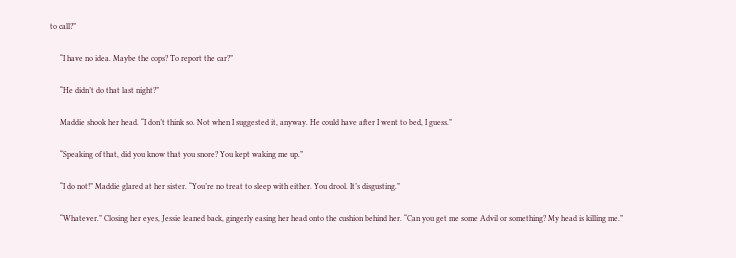to call?”

     “I have no idea. Maybe the cops? To report the car?”

     “He didn’t do that last night?”

     Maddie shook her head. “I don’t think so. Not when I suggested it, anyway. He could have after I went to bed, I guess.”

     “Speaking of that, did you know that you snore? You kept waking me up.”

     “I do not!” Maddie glared at her sister. “You’re no treat to sleep with either. You drool. It’s disgusting.”

     “Whatever.” Closing her eyes, Jessie leaned back, gingerly easing her head onto the cushion behind her. “Can you get me some Advil or something? My head is killing me.”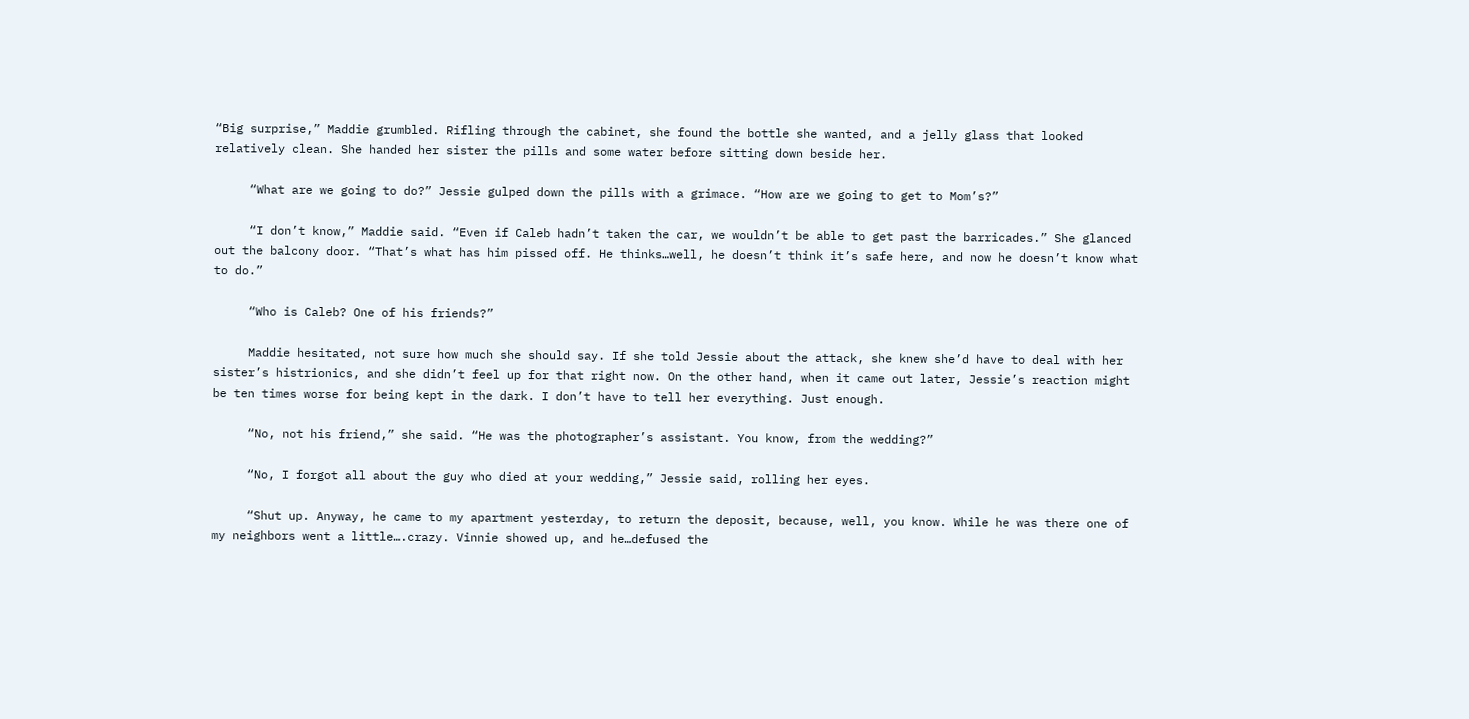“Big surprise,” Maddie grumbled. Rifling through the cabinet, she found the bottle she wanted, and a jelly glass that looked relatively clean. She handed her sister the pills and some water before sitting down beside her.

     “What are we going to do?” Jessie gulped down the pills with a grimace. “How are we going to get to Mom’s?”

     “I don’t know,” Maddie said. “Even if Caleb hadn’t taken the car, we wouldn’t be able to get past the barricades.” She glanced out the balcony door. “That’s what has him pissed off. He thinks…well, he doesn’t think it’s safe here, and now he doesn’t know what to do.”

     “Who is Caleb? One of his friends?”

     Maddie hesitated, not sure how much she should say. If she told Jessie about the attack, she knew she’d have to deal with her sister’s histrionics, and she didn’t feel up for that right now. On the other hand, when it came out later, Jessie’s reaction might be ten times worse for being kept in the dark. I don’t have to tell her everything. Just enough.

     “No, not his friend,” she said. “He was the photographer’s assistant. You know, from the wedding?”

     “No, I forgot all about the guy who died at your wedding,” Jessie said, rolling her eyes.

     “Shut up. Anyway, he came to my apartment yesterday, to return the deposit, because, well, you know. While he was there one of my neighbors went a little….crazy. Vinnie showed up, and he…defused the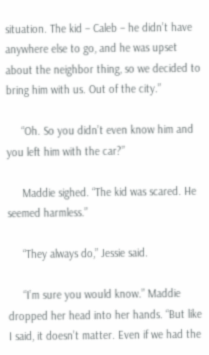situation. The kid – Caleb – he didn’t have anywhere else to go, and he was upset about the neighbor thing, so we decided to bring him with us. Out of the city.”

     “Oh. So you didn’t even know him and you left him with the car?”

     Maddie sighed. “The kid was scared. He seemed harmless.”

     “They always do,” Jessie said.

     “I’m sure you would know.” Maddie dropped her head into her hands. “But like I said, it doesn’t matter. Even if we had the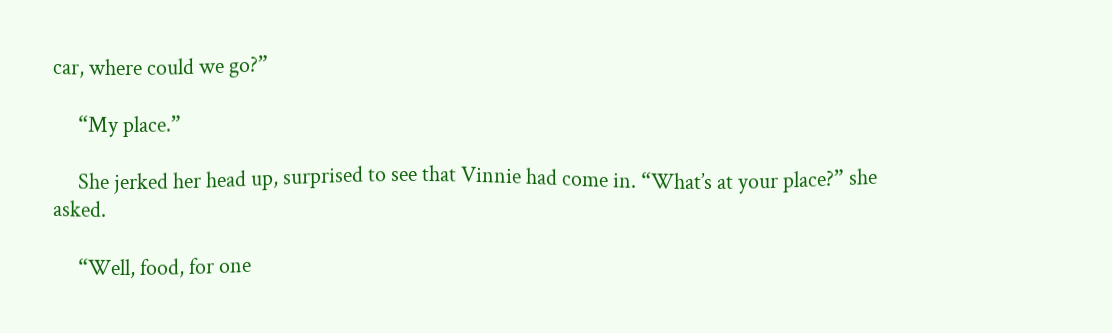car, where could we go?”

     “My place.”

     She jerked her head up, surprised to see that Vinnie had come in. “What’s at your place?” she asked.

     “Well, food, for one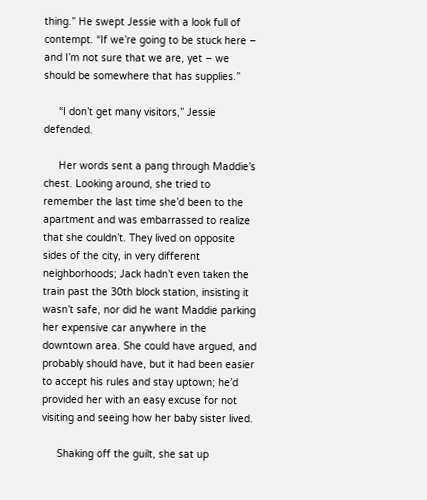thing.” He swept Jessie with a look full of contempt. “If we’re going to be stuck here – and I’m not sure that we are, yet – we should be somewhere that has supplies.”

     “I don’t get many visitors,” Jessie defended.

     Her words sent a pang through Maddie’s chest. Looking around, she tried to remember the last time she’d been to the apartment and was embarrassed to realize that she couldn’t. They lived on opposite sides of the city, in very different neighborhoods; Jack hadn’t even taken the train past the 30th block station, insisting it wasn’t safe, nor did he want Maddie parking her expensive car anywhere in the downtown area. She could have argued, and probably should have, but it had been easier to accept his rules and stay uptown; he’d provided her with an easy excuse for not visiting and seeing how her baby sister lived.

     Shaking off the guilt, she sat up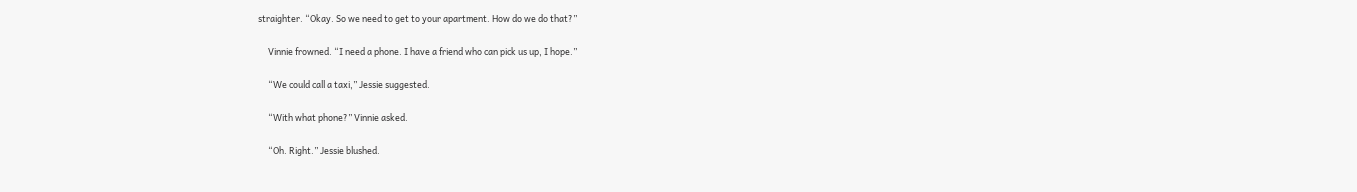straighter. “Okay. So we need to get to your apartment. How do we do that?”

     Vinnie frowned. “I need a phone. I have a friend who can pick us up, I hope.”

     “We could call a taxi,” Jessie suggested.

     “With what phone?” Vinnie asked.

     “Oh. Right.” Jessie blushed.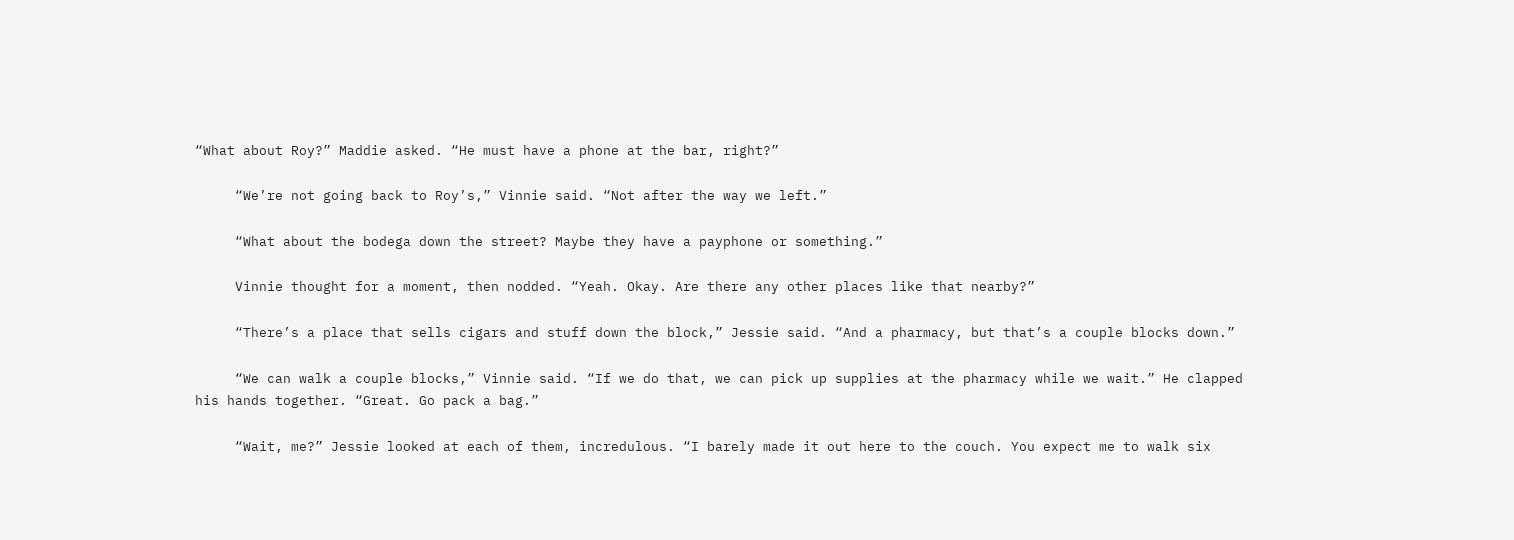“What about Roy?” Maddie asked. “He must have a phone at the bar, right?”

     “We’re not going back to Roy’s,” Vinnie said. “Not after the way we left.”

     “What about the bodega down the street? Maybe they have a payphone or something.”

     Vinnie thought for a moment, then nodded. “Yeah. Okay. Are there any other places like that nearby?”

     “There’s a place that sells cigars and stuff down the block,” Jessie said. “And a pharmacy, but that’s a couple blocks down.”

     “We can walk a couple blocks,” Vinnie said. “If we do that, we can pick up supplies at the pharmacy while we wait.” He clapped his hands together. “Great. Go pack a bag.”

     “Wait, me?” Jessie looked at each of them, incredulous. “I barely made it out here to the couch. You expect me to walk six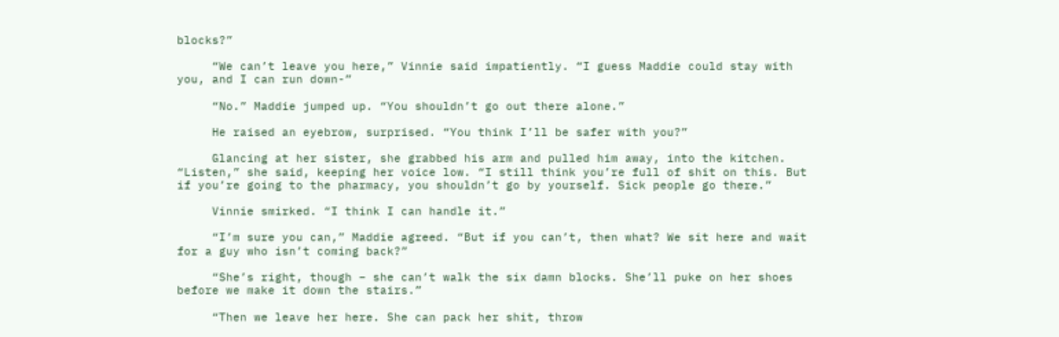blocks?”

     “We can’t leave you here,” Vinnie said impatiently. “I guess Maddie could stay with you, and I can run down-”

     “No.” Maddie jumped up. “You shouldn’t go out there alone.”

     He raised an eyebrow, surprised. “You think I’ll be safer with you?”

     Glancing at her sister, she grabbed his arm and pulled him away, into the kitchen. “Listen,” she said, keeping her voice low. “I still think you’re full of shit on this. But if you’re going to the pharmacy, you shouldn’t go by yourself. Sick people go there.”

     Vinnie smirked. “I think I can handle it.”

     “I’m sure you can,” Maddie agreed. “But if you can’t, then what? We sit here and wait for a guy who isn’t coming back?”

     “She’s right, though – she can’t walk the six damn blocks. She’ll puke on her shoes before we make it down the stairs.”

     “Then we leave her here. She can pack her shit, throw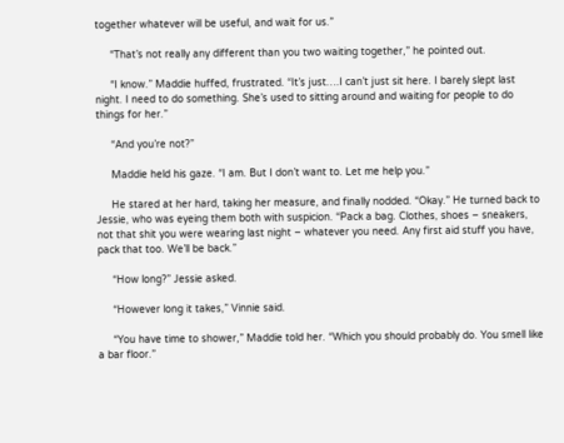together whatever will be useful, and wait for us.”

     “That’s not really any different than you two waiting together,” he pointed out.

     “I know.” Maddie huffed, frustrated. “It’s just….I can’t just sit here. I barely slept last night. I need to do something. She’s used to sitting around and waiting for people to do things for her.”

     “And you’re not?”

     Maddie held his gaze. “I am. But I don’t want to. Let me help you.”

     He stared at her hard, taking her measure, and finally nodded. “Okay.” He turned back to Jessie, who was eyeing them both with suspicion. “Pack a bag. Clothes, shoes – sneakers, not that shit you were wearing last night – whatever you need. Any first aid stuff you have, pack that too. We’ll be back.”

     “How long?” Jessie asked.

     “However long it takes,” Vinnie said.

     “You have time to shower,” Maddie told her. “Which you should probably do. You smell like a bar floor.”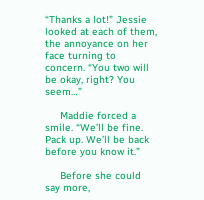“Thanks a lot!” Jessie looked at each of them, the annoyance on her face turning to concern. “You two will be okay, right? You seem…”

     Maddie forced a smile. “We’ll be fine. Pack up. We’ll be back before you know it.”

     Before she could say more,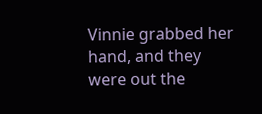Vinnie grabbed her hand, and they were out the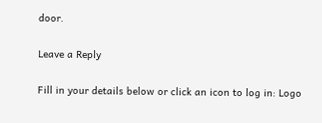door.

Leave a Reply

Fill in your details below or click an icon to log in: Logo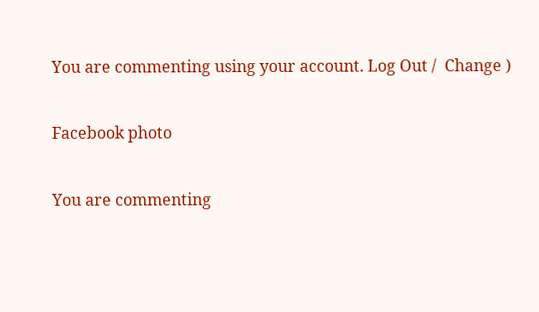You are commenting using your account. Log Out /  Change )

Facebook photo

You are commenting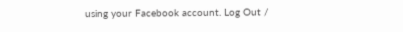using your Facebook account. Log Out /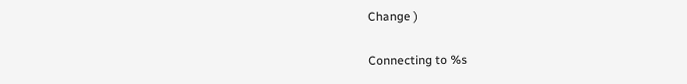Change )

Connecting to %s